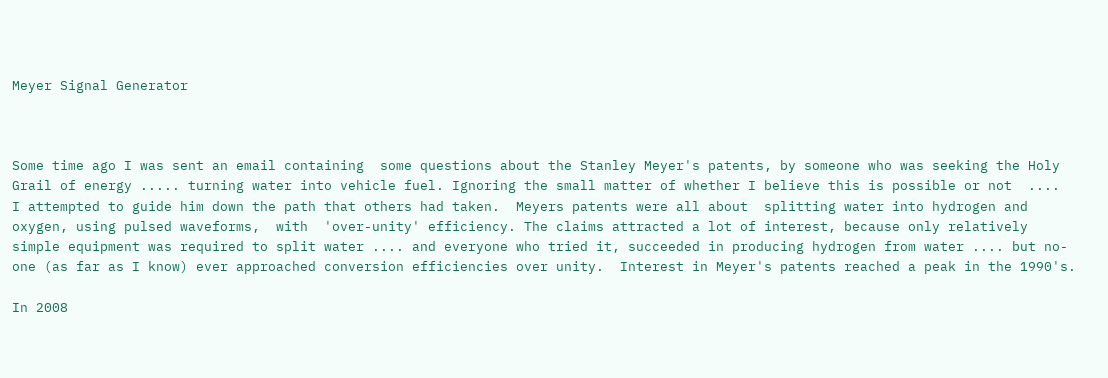Meyer Signal Generator



Some time ago I was sent an email containing  some questions about the Stanley Meyer's patents, by someone who was seeking the Holy Grail of energy ..... turning water into vehicle fuel. Ignoring the small matter of whether I believe this is possible or not  ....  I attempted to guide him down the path that others had taken.  Meyers patents were all about  splitting water into hydrogen and oxygen, using pulsed waveforms,  with  'over-unity' efficiency. The claims attracted a lot of interest, because only relatively simple equipment was required to split water .... and everyone who tried it, succeeded in producing hydrogen from water .... but no-one (as far as I know) ever approached conversion efficiencies over unity.  Interest in Meyer's patents reached a peak in the 1990's.

In 2008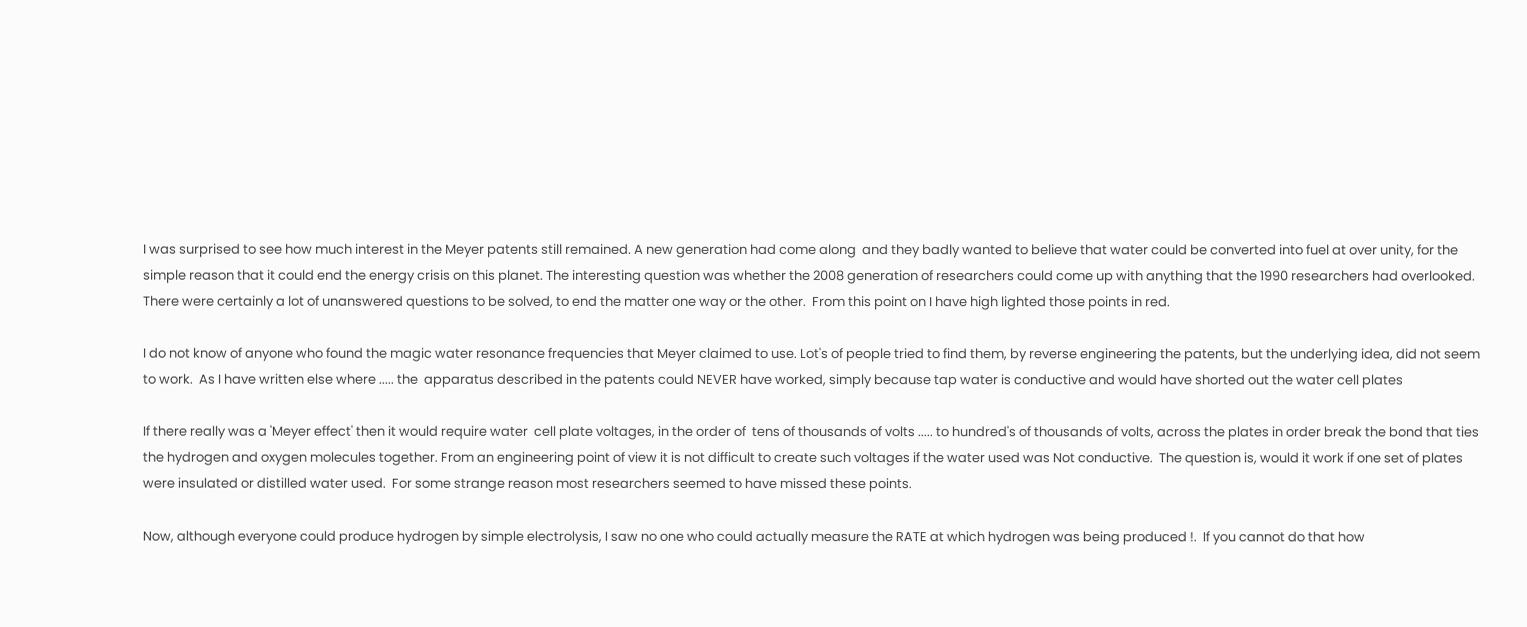I was surprised to see how much interest in the Meyer patents still remained. A new generation had come along  and they badly wanted to believe that water could be converted into fuel at over unity, for the simple reason that it could end the energy crisis on this planet. The interesting question was whether the 2008 generation of researchers could come up with anything that the 1990 researchers had overlooked.  There were certainly a lot of unanswered questions to be solved, to end the matter one way or the other.  From this point on I have high lighted those points in red.

I do not know of anyone who found the magic water resonance frequencies that Meyer claimed to use. Lot's of people tried to find them, by reverse engineering the patents, but the underlying idea, did not seem to work.  As I have written else where ..... the  apparatus described in the patents could NEVER have worked, simply because tap water is conductive and would have shorted out the water cell plates

If there really was a 'Meyer effect' then it would require water  cell plate voltages, in the order of  tens of thousands of volts ..... to hundred's of thousands of volts, across the plates in order break the bond that ties the hydrogen and oxygen molecules together. From an engineering point of view it is not difficult to create such voltages if the water used was Not conductive.  The question is, would it work if one set of plates were insulated or distilled water used.  For some strange reason most researchers seemed to have missed these points.

Now, although everyone could produce hydrogen by simple electrolysis, I saw no one who could actually measure the RATE at which hydrogen was being produced !.  If you cannot do that how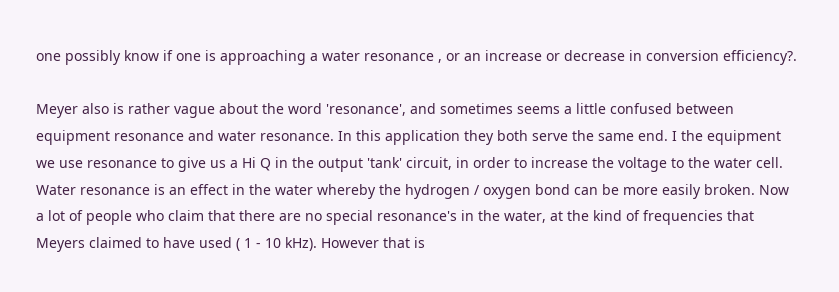one possibly know if one is approaching a water resonance , or an increase or decrease in conversion efficiency?.

Meyer also is rather vague about the word 'resonance', and sometimes seems a little confused between equipment resonance and water resonance. In this application they both serve the same end. I the equipment we use resonance to give us a Hi Q in the output 'tank' circuit, in order to increase the voltage to the water cell. Water resonance is an effect in the water whereby the hydrogen / oxygen bond can be more easily broken. Now a lot of people who claim that there are no special resonance's in the water, at the kind of frequencies that Meyers claimed to have used ( 1 - 10 kHz). However that is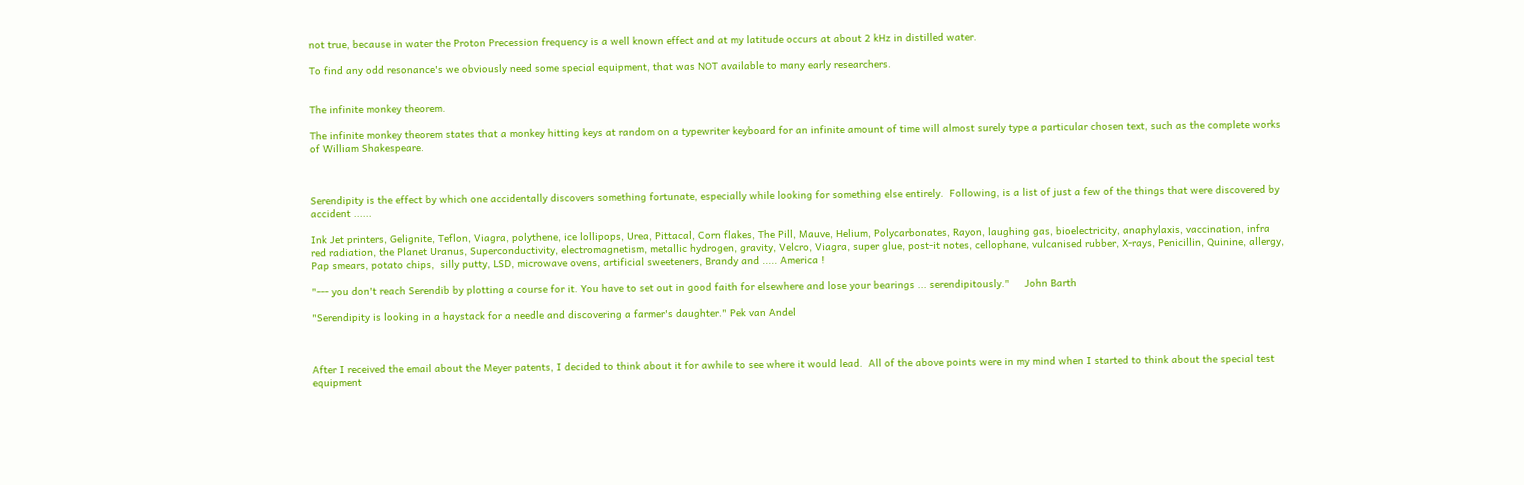not true, because in water the Proton Precession frequency is a well known effect and at my latitude occurs at about 2 kHz in distilled water.

To find any odd resonance's we obviously need some special equipment, that was NOT available to many early researchers.


The infinite monkey theorem.

The infinite monkey theorem states that a monkey hitting keys at random on a typewriter keyboard for an infinite amount of time will almost surely type a particular chosen text, such as the complete works of William Shakespeare.



Serendipity is the effect by which one accidentally discovers something fortunate, especially while looking for something else entirely.  Following, is a list of just a few of the things that were discovered by accident ......

Ink Jet printers, Gelignite, Teflon, Viagra, polythene, ice lollipops, Urea, Pittacal, Corn flakes, The Pill, Mauve, Helium, Polycarbonates, Rayon, laughing gas, bioelectricity, anaphylaxis, vaccination, infra red radiation, the Planet Uranus, Superconductivity, electromagnetism, metallic hydrogen, gravity, Velcro, Viagra, super glue, post-it notes, cellophane, vulcanised rubber, X-rays, Penicillin, Quinine, allergy, Pap smears, potato chips,  silly putty, LSD, microwave ovens, artificial sweeteners, Brandy and ..... America !

"--- you don't reach Serendib by plotting a course for it. You have to set out in good faith for elsewhere and lose your bearings ... serendipitously."     John Barth

"Serendipity is looking in a haystack for a needle and discovering a farmer's daughter." Pek van Andel



After I received the email about the Meyer patents, I decided to think about it for awhile to see where it would lead.  All of the above points were in my mind when I started to think about the special test equipment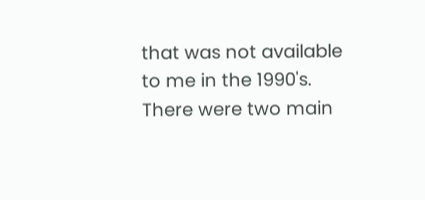that was not available to me in the 1990's.  There were two main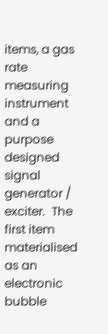items, a gas rate measuring instrument and a purpose designed signal generator / exciter.  The first item materialised as an electronic bubble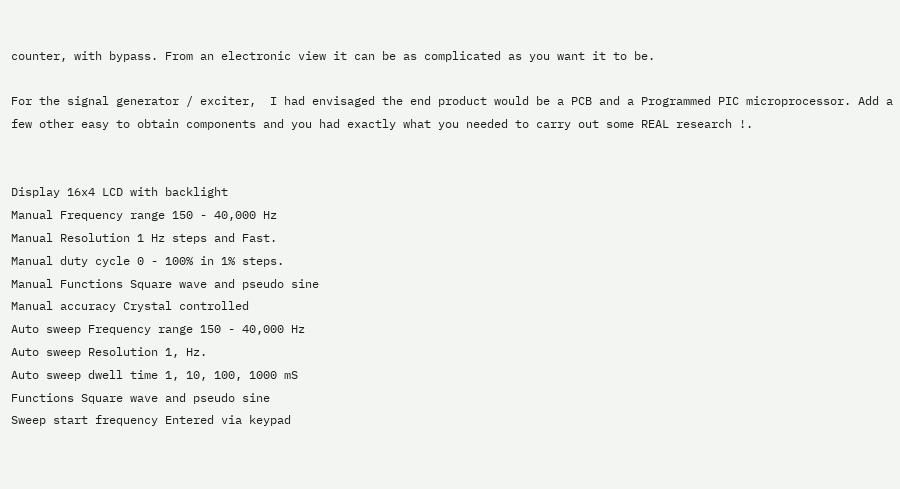counter, with bypass. From an electronic view it can be as complicated as you want it to be.

For the signal generator / exciter,  I had envisaged the end product would be a PCB and a Programmed PIC microprocessor. Add a few other easy to obtain components and you had exactly what you needed to carry out some REAL research !.


Display 16x4 LCD with backlight
Manual Frequency range 150 - 40,000 Hz
Manual Resolution 1 Hz steps and Fast.
Manual duty cycle 0 - 100% in 1% steps.
Manual Functions Square wave and pseudo sine
Manual accuracy Crystal controlled
Auto sweep Frequency range 150 - 40,000 Hz
Auto sweep Resolution 1, Hz.
Auto sweep dwell time 1, 10, 100, 1000 mS
Functions Square wave and pseudo sine
Sweep start frequency Entered via keypad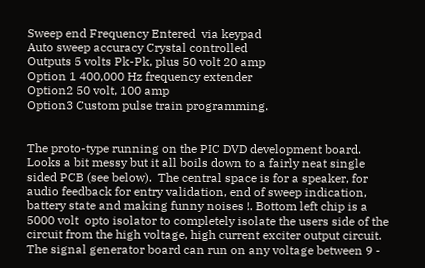Sweep end Frequency Entered  via keypad
Auto sweep accuracy Crystal controlled
Outputs 5 volts Pk-Pk, plus 50 volt 20 amp
Option 1 400,000 Hz frequency extender
Option2 50 volt, 100 amp
Option3 Custom pulse train programming.


The proto-type running on the PIC DVD development board. Looks a bit messy but it all boils down to a fairly neat single sided PCB (see below).  The central space is for a speaker, for audio feedback for entry validation, end of sweep indication, battery state and making funny noises !. Bottom left chip is a 5000 volt  opto isolator to completely isolate the users side of the circuit from the high voltage, high current exciter output circuit.  The signal generator board can run on any voltage between 9 -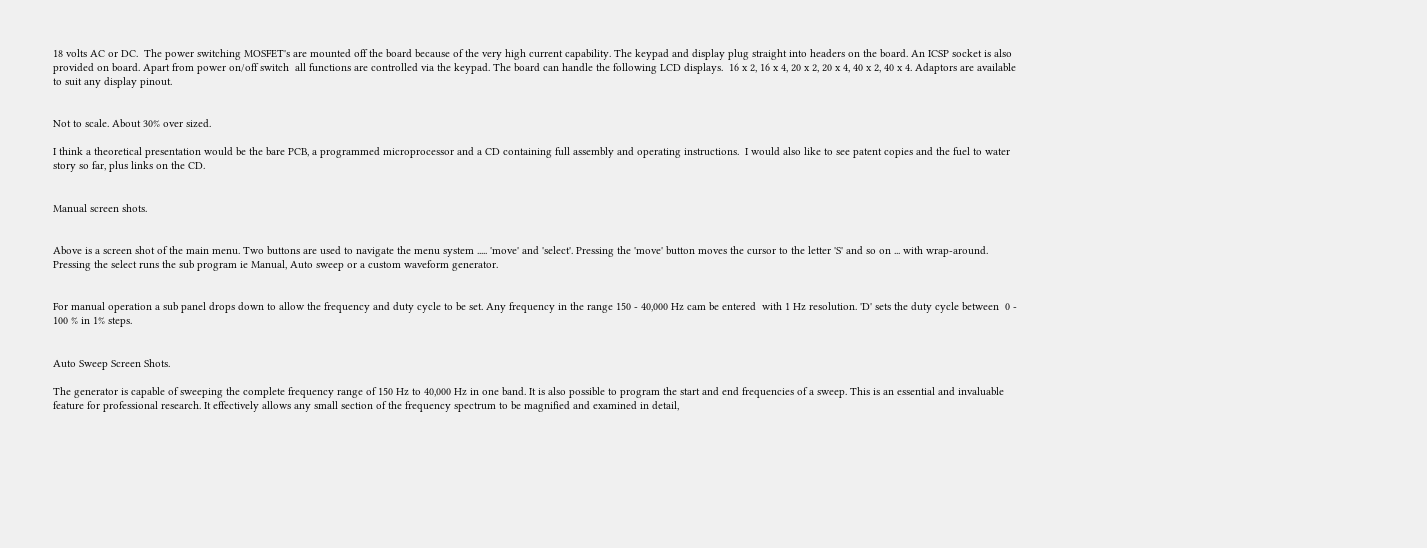18 volts AC or DC.  The power switching MOSFET's are mounted off the board because of the very high current capability. The keypad and display plug straight into headers on the board. An ICSP socket is also provided on board. Apart from power on/off switch  all functions are controlled via the keypad. The board can handle the following LCD displays.  16 x 2, 16 x 4, 20 x 2, 20 x 4, 40 x 2, 40 x 4. Adaptors are available to suit any display pinout.


Not to scale. About 30% over sized.

I think a theoretical presentation would be the bare PCB, a programmed microprocessor and a CD containing full assembly and operating instructions.  I would also like to see patent copies and the fuel to water story so far, plus links on the CD.


Manual screen shots.


Above is a screen shot of the main menu. Two buttons are used to navigate the menu system ..... 'move' and 'select'. Pressing the 'move' button moves the cursor to the letter 'S' and so on ... with wrap-around. Pressing the select runs the sub program ie Manual, Auto sweep or a custom waveform generator.


For manual operation a sub panel drops down to allow the frequency and duty cycle to be set. Any frequency in the range 150 - 40,000 Hz cam be entered  with 1 Hz resolution. 'D' sets the duty cycle between  0 - 100 % in 1% steps.


Auto Sweep Screen Shots.

The generator is capable of sweeping the complete frequency range of 150 Hz to 40,000 Hz in one band. It is also possible to program the start and end frequencies of a sweep. This is an essential and invaluable feature for professional research. It effectively allows any small section of the frequency spectrum to be magnified and examined in detail,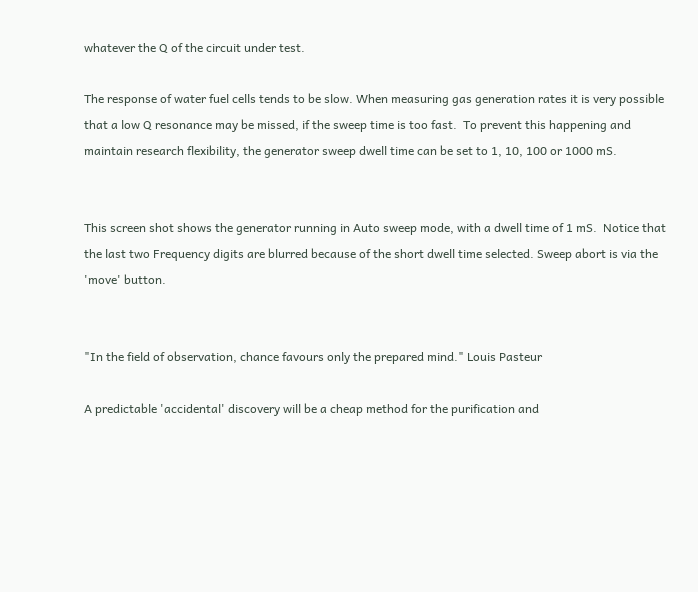whatever the Q of the circuit under test.

The response of water fuel cells tends to be slow. When measuring gas generation rates it is very possible that a low Q resonance may be missed, if the sweep time is too fast.  To prevent this happening and maintain research flexibility, the generator sweep dwell time can be set to 1, 10, 100 or 1000 mS.


This screen shot shows the generator running in Auto sweep mode, with a dwell time of 1 mS.  Notice that the last two Frequency digits are blurred because of the short dwell time selected. Sweep abort is via the 'move' button.


"In the field of observation, chance favours only the prepared mind." Louis Pasteur

A predictable 'accidental' discovery will be a cheap method for the purification and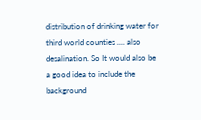distribution of drinking water for third world counties .... also desalination. So It would also be a good idea to include the background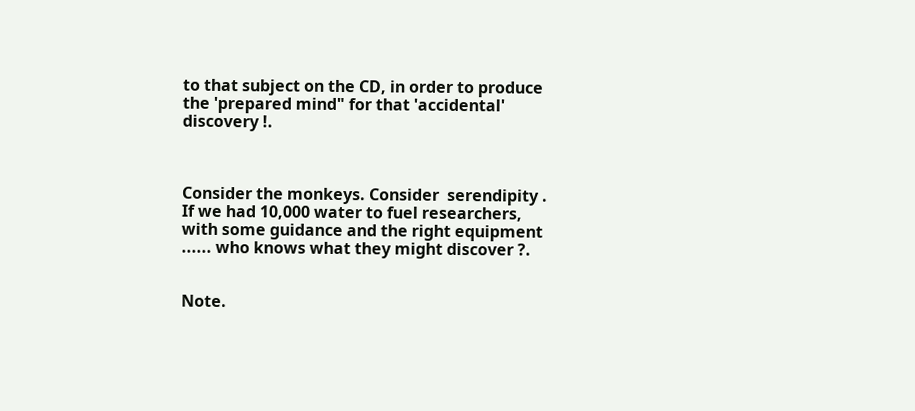to that subject on the CD, in order to produce the 'prepared mind" for that 'accidental' discovery !.



Consider the monkeys. Consider  serendipity . If we had 10,000 water to fuel researchers, with some guidance and the right equipment ...... who knows what they might discover ?.


Note.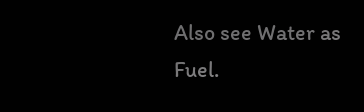Also see Water as Fuel.